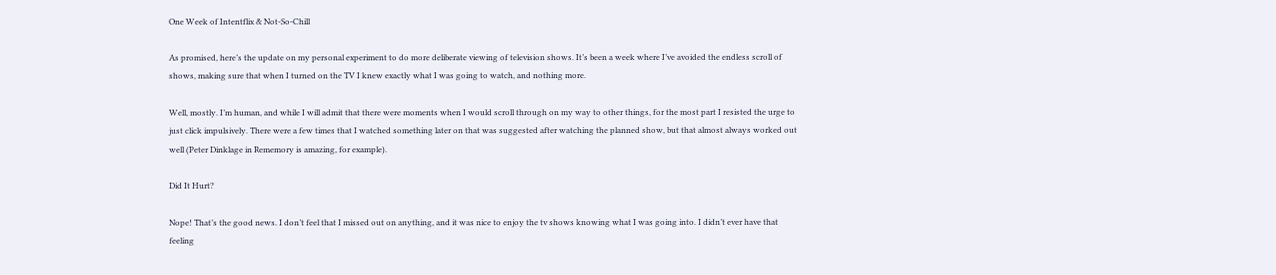One Week of Intentflix & Not-So-Chill

As promised, here’s the update on my personal experiment to do more deliberate viewing of television shows. It’s been a week where I’ve avoided the endless scroll of shows, making sure that when I turned on the TV I knew exactly what I was going to watch, and nothing more.

Well, mostly. I’m human, and while I will admit that there were moments when I would scroll through on my way to other things, for the most part I resisted the urge to just click impulsively. There were a few times that I watched something later on that was suggested after watching the planned show, but that almost always worked out well (Peter Dinklage in Rememory is amazing, for example).

Did It Hurt?

Nope! That’s the good news. I don’t feel that I missed out on anything, and it was nice to enjoy the tv shows knowing what I was going into. I didn’t ever have that feeling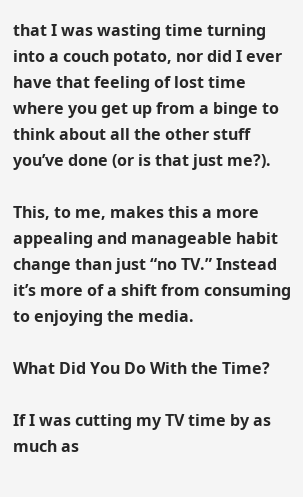that I was wasting time turning into a couch potato, nor did I ever have that feeling of lost time where you get up from a binge to think about all the other stuff you’ve done (or is that just me?).

This, to me, makes this a more appealing and manageable habit change than just “no TV.” Instead it’s more of a shift from consuming to enjoying the media.

What Did You Do With the Time?

If I was cutting my TV time by as much as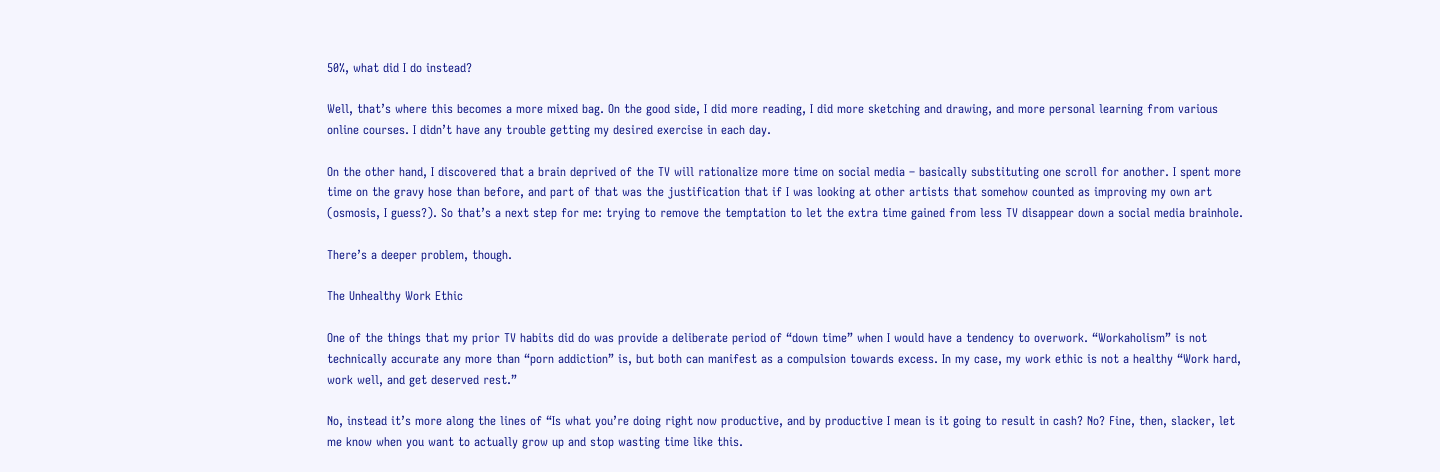50%, what did I do instead?

Well, that’s where this becomes a more mixed bag. On the good side, I did more reading, I did more sketching and drawing, and more personal learning from various online courses. I didn’t have any trouble getting my desired exercise in each day.

On the other hand, I discovered that a brain deprived of the TV will rationalize more time on social media – basically substituting one scroll for another. I spent more time on the gravy hose than before, and part of that was the justification that if I was looking at other artists that somehow counted as improving my own art (osmosis, I guess?). So that’s a next step for me: trying to remove the temptation to let the extra time gained from less TV disappear down a social media brainhole.

There’s a deeper problem, though.

The Unhealthy Work Ethic

One of the things that my prior TV habits did do was provide a deliberate period of “down time” when I would have a tendency to overwork. “Workaholism” is not technically accurate any more than “porn addiction” is, but both can manifest as a compulsion towards excess. In my case, my work ethic is not a healthy “Work hard, work well, and get deserved rest.”

No, instead it’s more along the lines of “Is what you’re doing right now productive, and by productive I mean is it going to result in cash? No? Fine, then, slacker, let me know when you want to actually grow up and stop wasting time like this.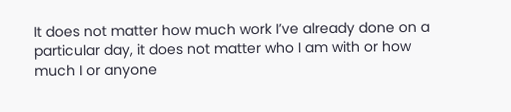It does not matter how much work I’ve already done on a particular day, it does not matter who I am with or how much I or anyone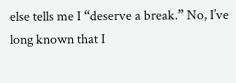else tells me I “deserve a break.” No, I’ve long known that I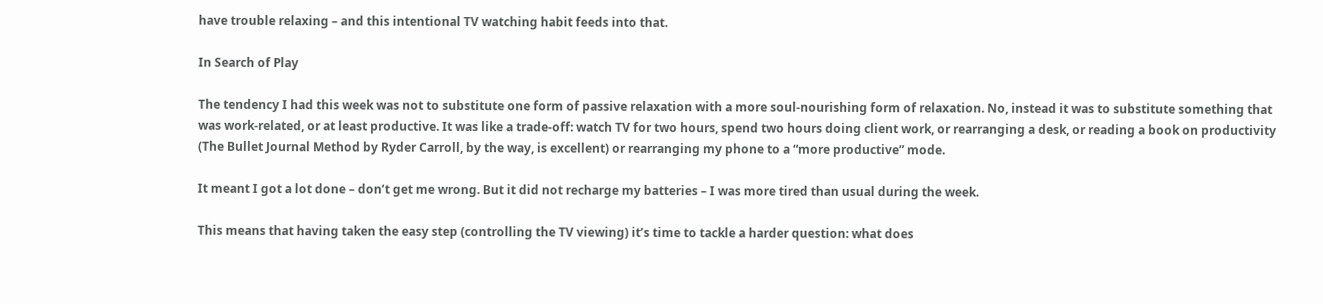have trouble relaxing – and this intentional TV watching habit feeds into that.

In Search of Play

The tendency I had this week was not to substitute one form of passive relaxation with a more soul-nourishing form of relaxation. No, instead it was to substitute something that was work-related, or at least productive. It was like a trade-off: watch TV for two hours, spend two hours doing client work, or rearranging a desk, or reading a book on productivity (The Bullet Journal Method by Ryder Carroll, by the way, is excellent) or rearranging my phone to a “more productive” mode.

It meant I got a lot done – don’t get me wrong. But it did not recharge my batteries – I was more tired than usual during the week.

This means that having taken the easy step (controlling the TV viewing) it’s time to tackle a harder question: what does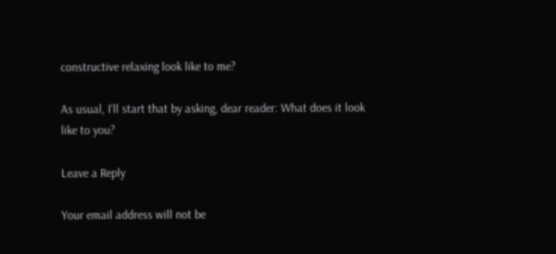constructive relaxing look like to me?

As usual, I’ll start that by asking, dear reader: What does it look like to you?

Leave a Reply

Your email address will not be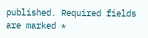published. Required fields are marked *